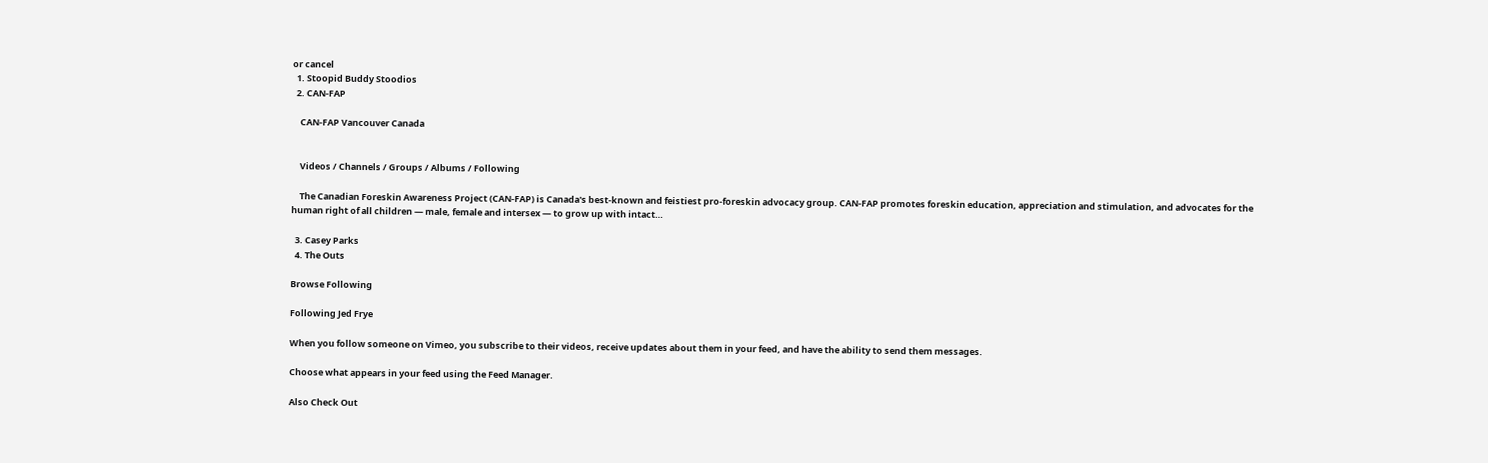or cancel
  1. Stoopid Buddy Stoodios
  2. CAN-FAP

    CAN-FAP Vancouver Canada


    Videos / Channels / Groups / Albums / Following

    The Canadian Foreskin Awareness Project (CAN-FAP) is Canada's best-known and feistiest pro-foreskin advocacy group. CAN-FAP promotes foreskin education, appreciation and stimulation, and advocates for the human right of all children — male, female and intersex — to grow up with intact…

  3. Casey Parks
  4. The Outs

Browse Following

Following Jed Frye

When you follow someone on Vimeo, you subscribe to their videos, receive updates about them in your feed, and have the ability to send them messages.

Choose what appears in your feed using the Feed Manager.

Also Check Out